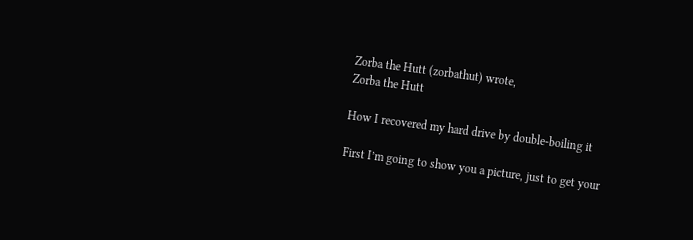Zorba the Hutt (zorbathut) wrote,
Zorba the Hutt

How I recovered my hard drive by double-boiling it

First I’m going to show you a picture, just to get your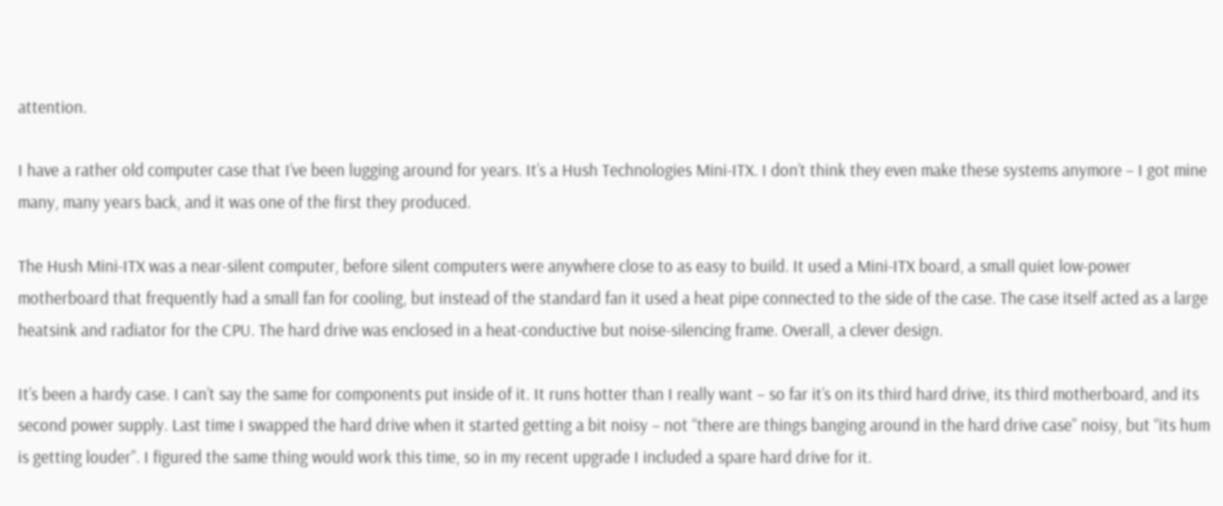attention.

I have a rather old computer case that I’ve been lugging around for years. It’s a Hush Technologies Mini-ITX. I don’t think they even make these systems anymore – I got mine many, many years back, and it was one of the first they produced.

The Hush Mini-ITX was a near-silent computer, before silent computers were anywhere close to as easy to build. It used a Mini-ITX board, a small quiet low-power motherboard that frequently had a small fan for cooling, but instead of the standard fan it used a heat pipe connected to the side of the case. The case itself acted as a large heatsink and radiator for the CPU. The hard drive was enclosed in a heat-conductive but noise-silencing frame. Overall, a clever design.

It’s been a hardy case. I can’t say the same for components put inside of it. It runs hotter than I really want – so far it’s on its third hard drive, its third motherboard, and its second power supply. Last time I swapped the hard drive when it started getting a bit noisy – not “there are things banging around in the hard drive case” noisy, but “its hum is getting louder”. I figured the same thing would work this time, so in my recent upgrade I included a spare hard drive for it.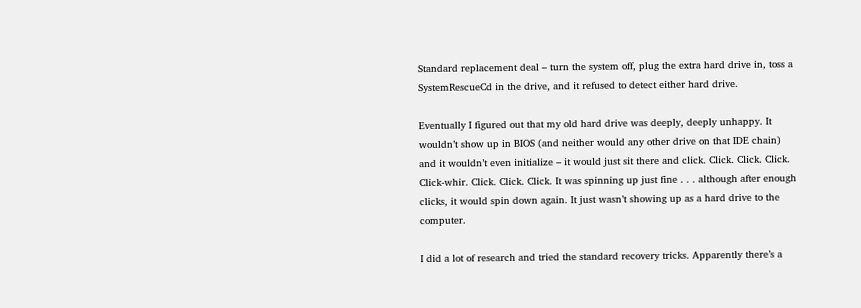Standard replacement deal – turn the system off, plug the extra hard drive in, toss a SystemRescueCd in the drive, and it refused to detect either hard drive.

Eventually I figured out that my old hard drive was deeply, deeply unhappy. It wouldn’t show up in BIOS (and neither would any other drive on that IDE chain) and it wouldn’t even initialize – it would just sit there and click. Click. Click. Click. Click-whir. Click. Click. Click. It was spinning up just fine . . . although after enough clicks, it would spin down again. It just wasn’t showing up as a hard drive to the computer.

I did a lot of research and tried the standard recovery tricks. Apparently there’s a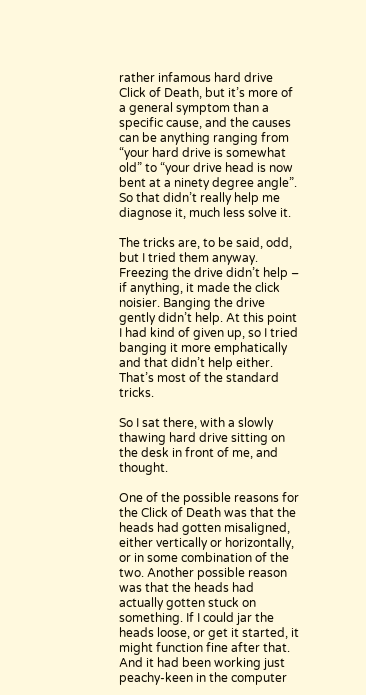rather infamous hard drive Click of Death, but it’s more of a general symptom than a specific cause, and the causes can be anything ranging from “your hard drive is somewhat old” to “your drive head is now bent at a ninety degree angle”. So that didn’t really help me diagnose it, much less solve it.

The tricks are, to be said, odd, but I tried them anyway. Freezing the drive didn’t help – if anything, it made the click noisier. Banging the drive gently didn’t help. At this point I had kind of given up, so I tried banging it more emphatically and that didn’t help either. That’s most of the standard tricks.

So I sat there, with a slowly thawing hard drive sitting on the desk in front of me, and thought.

One of the possible reasons for the Click of Death was that the heads had gotten misaligned, either vertically or horizontally, or in some combination of the two. Another possible reason was that the heads had actually gotten stuck on something. If I could jar the heads loose, or get it started, it might function fine after that. And it had been working just peachy-keen in the computer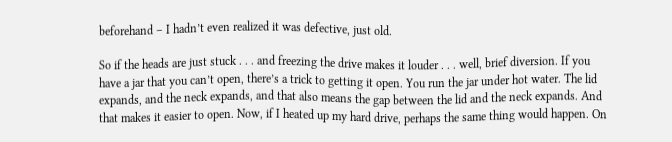beforehand – I hadn’t even realized it was defective, just old.

So if the heads are just stuck . . . and freezing the drive makes it louder . . . well, brief diversion. If you have a jar that you can’t open, there’s a trick to getting it open. You run the jar under hot water. The lid expands, and the neck expands, and that also means the gap between the lid and the neck expands. And that makes it easier to open. Now, if I heated up my hard drive, perhaps the same thing would happen. On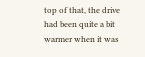top of that, the drive had been quite a bit warmer when it was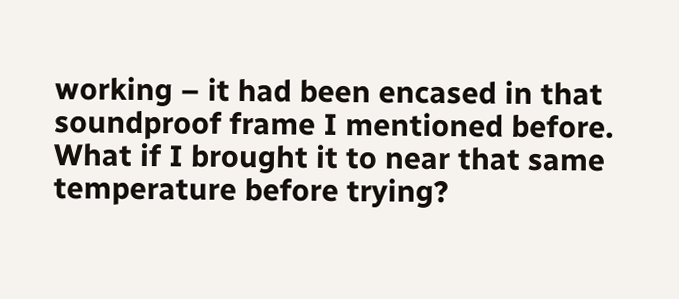working – it had been encased in that soundproof frame I mentioned before. What if I brought it to near that same temperature before trying?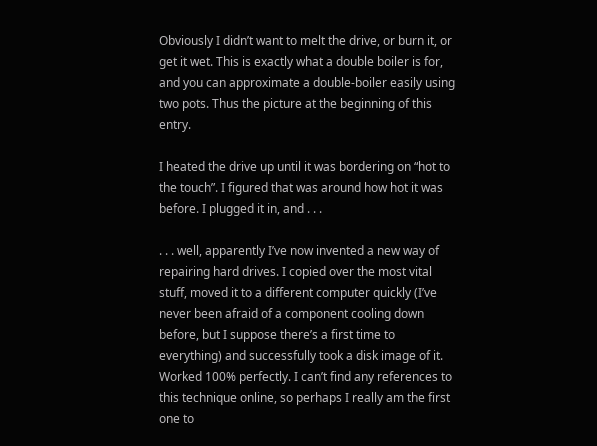Obviously I didn’t want to melt the drive, or burn it, or get it wet. This is exactly what a double boiler is for, and you can approximate a double-boiler easily using two pots. Thus the picture at the beginning of this entry.

I heated the drive up until it was bordering on “hot to the touch”. I figured that was around how hot it was before. I plugged it in, and . . .

. . . well, apparently I’ve now invented a new way of repairing hard drives. I copied over the most vital stuff, moved it to a different computer quickly (I’ve never been afraid of a component cooling down before, but I suppose there’s a first time to everything) and successfully took a disk image of it. Worked 100% perfectly. I can’t find any references to this technique online, so perhaps I really am the first one to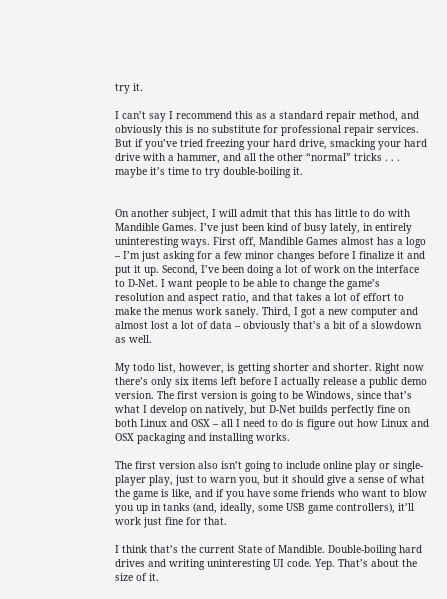try it.

I can’t say I recommend this as a standard repair method, and obviously this is no substitute for professional repair services. But if you’ve tried freezing your hard drive, smacking your hard drive with a hammer, and all the other “normal” tricks . . . maybe it’s time to try double-boiling it.


On another subject, I will admit that this has little to do with Mandible Games. I’ve just been kind of busy lately, in entirely uninteresting ways. First off, Mandible Games almost has a logo – I’m just asking for a few minor changes before I finalize it and put it up. Second, I’ve been doing a lot of work on the interface to D-Net. I want people to be able to change the game’s resolution and aspect ratio, and that takes a lot of effort to make the menus work sanely. Third, I got a new computer and almost lost a lot of data – obviously that’s a bit of a slowdown as well.

My todo list, however, is getting shorter and shorter. Right now there’s only six items left before I actually release a public demo version. The first version is going to be Windows, since that’s what I develop on natively, but D-Net builds perfectly fine on both Linux and OSX – all I need to do is figure out how Linux and OSX packaging and installing works.

The first version also isn’t going to include online play or single-player play, just to warn you, but it should give a sense of what the game is like, and if you have some friends who want to blow you up in tanks (and, ideally, some USB game controllers), it’ll work just fine for that.

I think that’s the current State of Mandible. Double-boiling hard drives and writing uninteresting UI code. Yep. That’s about the size of it.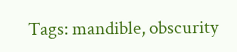Tags: mandible, obscurity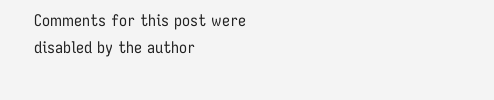Comments for this post were disabled by the author